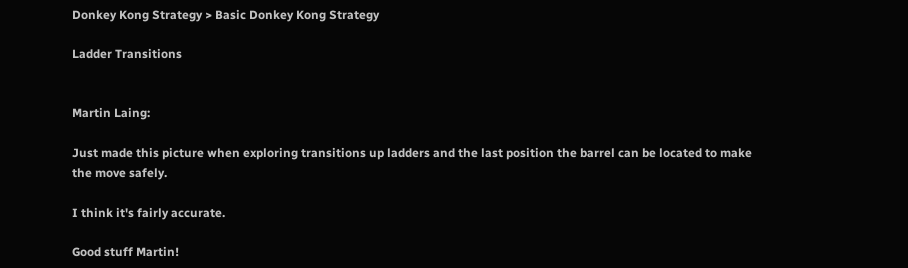Donkey Kong Strategy > Basic Donkey Kong Strategy

Ladder Transitions


Martin Laing:

Just made this picture when exploring transitions up ladders and the last position the barrel can be located to make the move safely.

I think it's fairly accurate.

Good stuff Martin!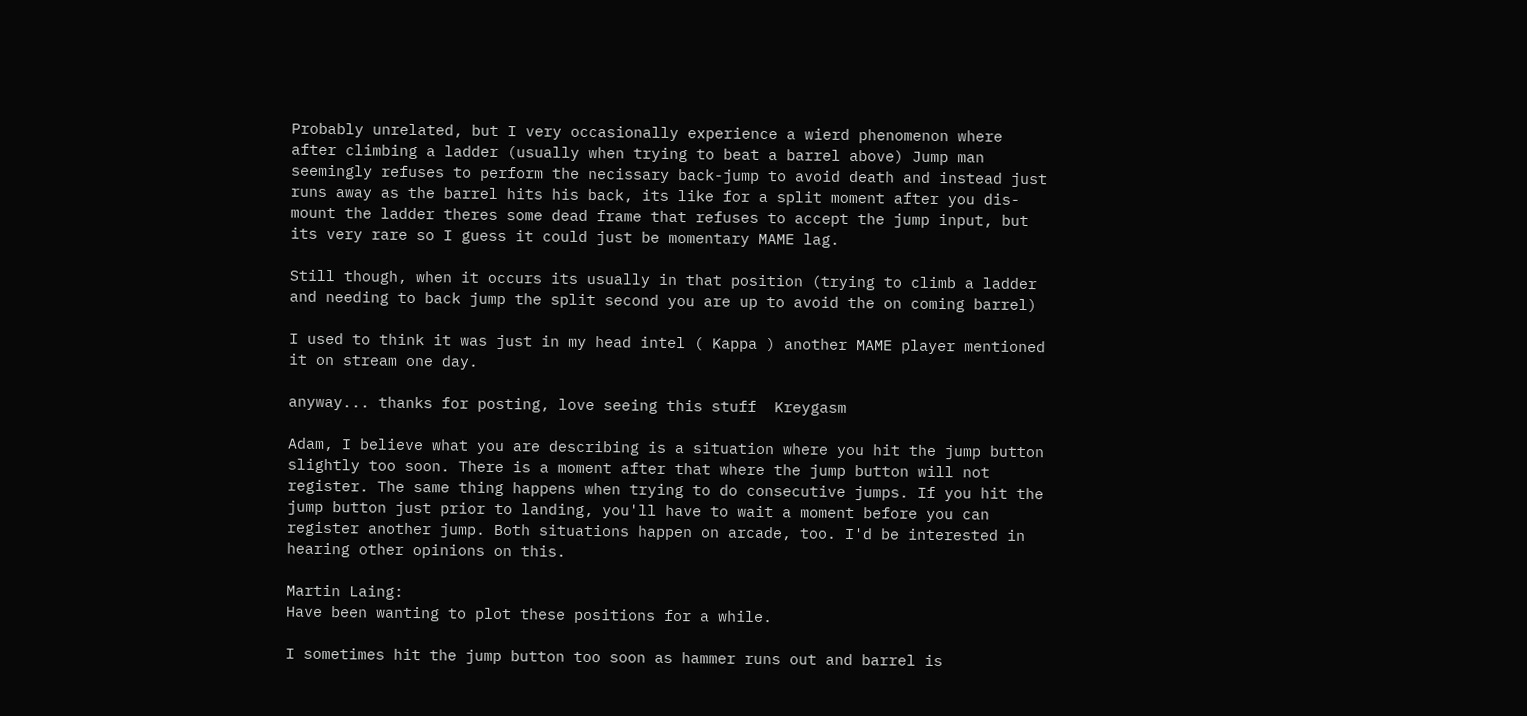Probably unrelated, but I very occasionally experience a wierd phenomenon where after climbing a ladder (usually when trying to beat a barrel above) Jump man seemingly refuses to perform the necissary back-jump to avoid death and instead just runs away as the barrel hits his back, its like for a split moment after you dis-mount the ladder theres some dead frame that refuses to accept the jump input, but its very rare so I guess it could just be momentary MAME lag.

Still though, when it occurs its usually in that position (trying to climb a ladder and needing to back jump the split second you are up to avoid the on coming barrel)

I used to think it was just in my head intel ( Kappa ) another MAME player mentioned it on stream one day.

anyway... thanks for posting, love seeing this stuff  Kreygasm

Adam, I believe what you are describing is a situation where you hit the jump button slightly too soon. There is a moment after that where the jump button will not register. The same thing happens when trying to do consecutive jumps. If you hit the jump button just prior to landing, you'll have to wait a moment before you can register another jump. Both situations happen on arcade, too. I'd be interested in hearing other opinions on this.

Martin Laing:
Have been wanting to plot these positions for a while.

I sometimes hit the jump button too soon as hammer runs out and barrel is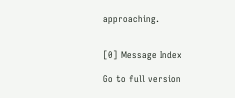approaching.


[0] Message Index

Go to full version